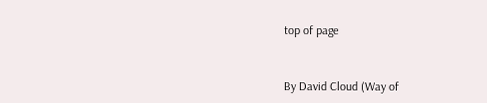top of page


By David Cloud (Way of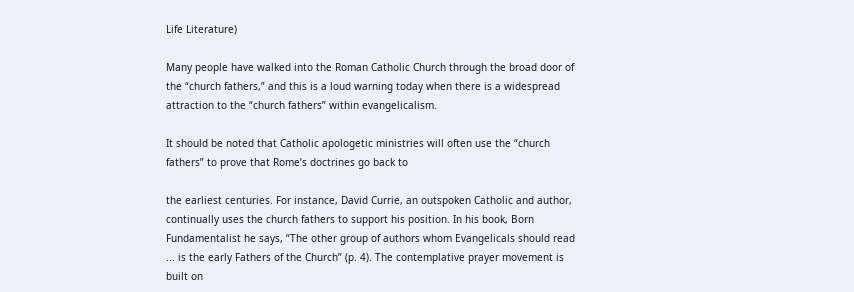Life Literature)

Many people have walked into the Roman Catholic Church through the broad door of the “church fathers,” and this is a loud warning today when there is a widespread attraction to the “church fathers” within evangelicalism.

It should be noted that Catholic apologetic ministries will often use the “church fathers” to prove that Rome’s doctrines go back to

the earliest centuries. For instance, David Currie, an outspoken Catholic and author, continually uses the church fathers to support his position. In his book, Born Fundamentalist he says, “The other group of authors whom Evangelicals should read ... is the early Fathers of the Church” (p. 4). The contemplative prayer movement is built on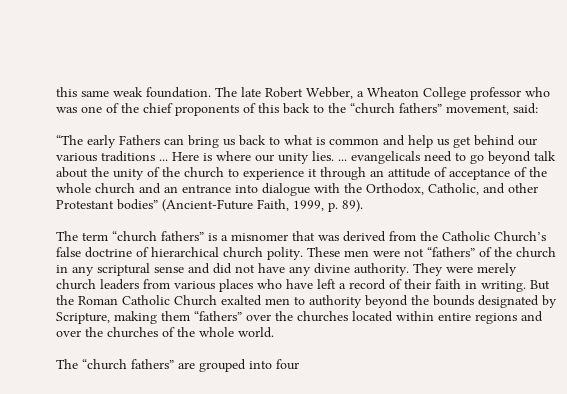this same weak foundation. The late Robert Webber, a Wheaton College professor who was one of the chief proponents of this back to the “church fathers” movement, said:

“The early Fathers can bring us back to what is common and help us get behind our various traditions ... Here is where our unity lies. ... evangelicals need to go beyond talk about the unity of the church to experience it through an attitude of acceptance of the whole church and an entrance into dialogue with the Orthodox, Catholic, and other Protestant bodies” (Ancient-Future Faith, 1999, p. 89).

The term “church fathers” is a misnomer that was derived from the Catholic Church’s false doctrine of hierarchical church polity. These men were not “fathers” of the church in any scriptural sense and did not have any divine authority. They were merely church leaders from various places who have left a record of their faith in writing. But the Roman Catholic Church exalted men to authority beyond the bounds designated by Scripture, making them “fathers” over the churches located within entire regions and over the churches of the whole world.

The “church fathers” are grouped into four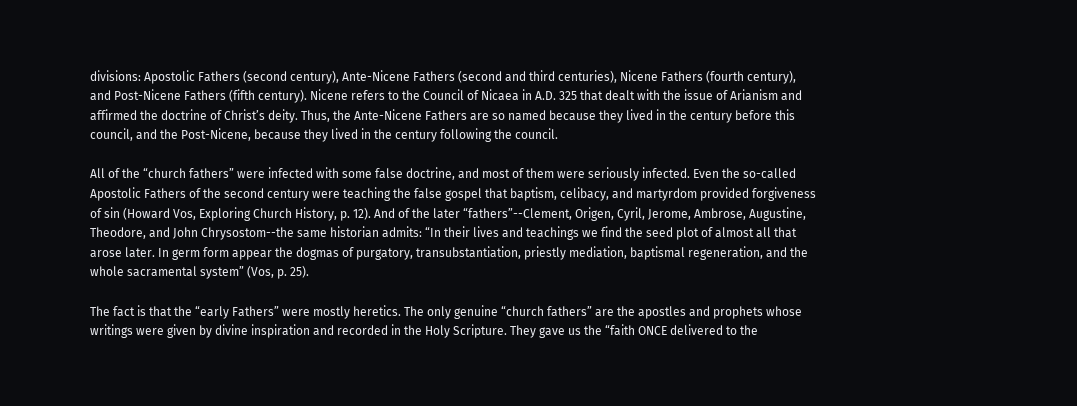divisions: Apostolic Fathers (second century), Ante-Nicene Fathers (second and third centuries), Nicene Fathers (fourth century), and Post-Nicene Fathers (fifth century). Nicene refers to the Council of Nicaea in A.D. 325 that dealt with the issue of Arianism and affirmed the doctrine of Christ’s deity. Thus, the Ante-Nicene Fathers are so named because they lived in the century before this council, and the Post-Nicene, because they lived in the century following the council.

All of the “church fathers” were infected with some false doctrine, and most of them were seriously infected. Even the so-called Apostolic Fathers of the second century were teaching the false gospel that baptism, celibacy, and martyrdom provided forgiveness of sin (Howard Vos, Exploring Church History, p. 12). And of the later “fathers”--Clement, Origen, Cyril, Jerome, Ambrose, Augustine, Theodore, and John Chrysostom--the same historian admits: “In their lives and teachings we find the seed plot of almost all that arose later. In germ form appear the dogmas of purgatory, transubstantiation, priestly mediation, baptismal regeneration, and the whole sacramental system” (Vos, p. 25).

The fact is that the “early Fathers” were mostly heretics. The only genuine “church fathers” are the apostles and prophets whose writings were given by divine inspiration and recorded in the Holy Scripture. They gave us the “faith ONCE delivered to the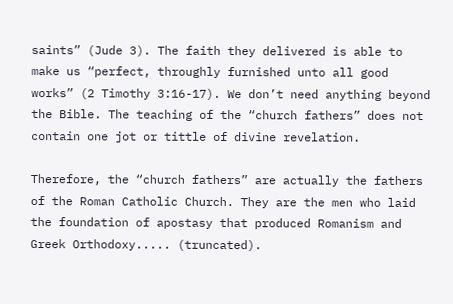saints” (Jude 3). The faith they delivered is able to make us “perfect, throughly furnished unto all good works” (2 Timothy 3:16-17). We don’t need anything beyond the Bible. The teaching of the “church fathers” does not contain one jot or tittle of divine revelation.

Therefore, the “church fathers” are actually the fathers of the Roman Catholic Church. They are the men who laid the foundation of apostasy that produced Romanism and Greek Orthodoxy..... (truncated).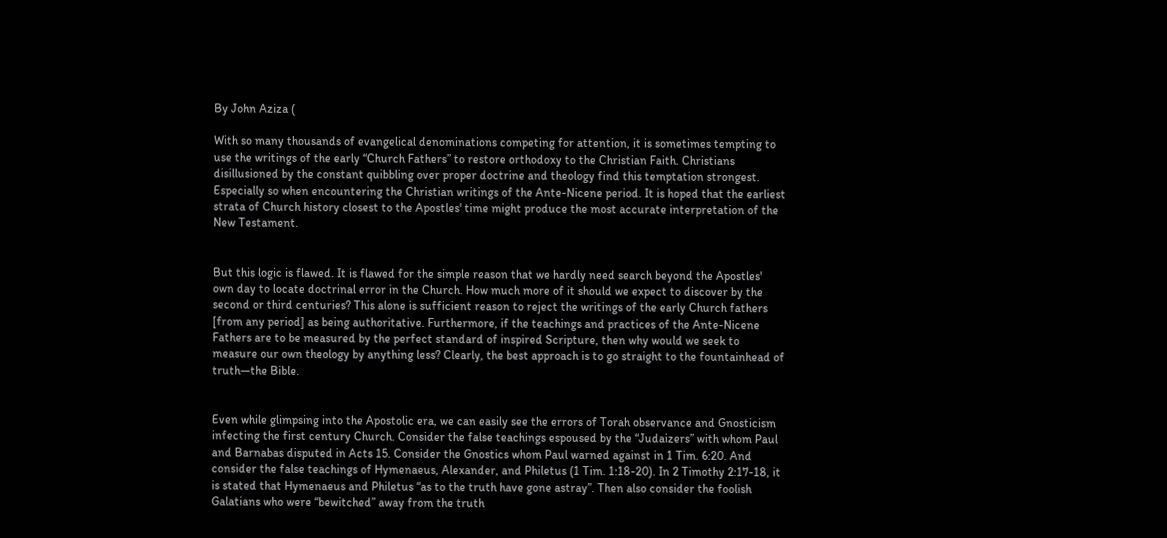By John Aziza (

With so many thousands of evangelical denominations competing for attention, it is sometimes tempting to use the writings of the early “Church Fathers” to restore orthodoxy to the Christian Faith. Christians disillusioned by the constant quibbling over proper doctrine and theology find this temptation strongest. Especially so when encountering the Christian writings of the Ante-Nicene period. It is hoped that the earliest strata of Church history closest to the Apostles' time might produce the most accurate interpretation of the New Testament.


But this logic is flawed. It is flawed for the simple reason that we hardly need search beyond the Apostles' own day to locate doctrinal error in the Church. How much more of it should we expect to discover by the second or third centuries? This alone is sufficient reason to reject the writings of the early Church fathers [from any period] as being authoritative. Furthermore, if the teachings and practices of the Ante-Nicene Fathers are to be measured by the perfect standard of inspired Scripture, then why would we seek to measure our own theology by anything less? Clearly, the best approach is to go straight to the fountainhead of truth—the Bible.


Even while glimpsing into the Apostolic era, we can easily see the errors of Torah observance and Gnosticism infecting the first century Church. Consider the false teachings espoused by the “Judaizers” with whom Paul and Barnabas disputed in Acts 15. Consider the Gnostics whom Paul warned against in 1 Tim. 6:20. And consider the false teachings of Hymenaeus, Alexander, and Philetus (1 Tim. 1:18-20). In 2 Timothy 2:17-18, it is stated that Hymenaeus and Philetus “as to the truth have gone astray”. Then also consider the foolish Galatians who were “bewitched” away from the truth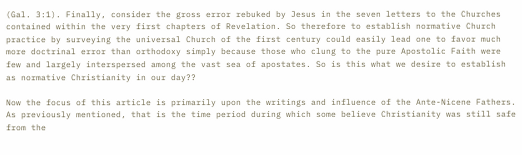(Gal. 3:1). Finally, consider the gross error rebuked by Jesus in the seven letters to the Churches contained within the very first chapters of Revelation. So therefore to establish normative Church practice by surveying the universal Church of the first century could easily lead one to favor much more doctrinal error than orthodoxy simply because those who clung to the pure Apostolic Faith were few and largely interspersed among the vast sea of apostates. So is this what we desire to establish as normative Christianity in our day??

Now the focus of this article is primarily upon the writings and influence of the Ante-Nicene Fathers. As previously mentioned, that is the time period during which some believe Christianity was still safe from the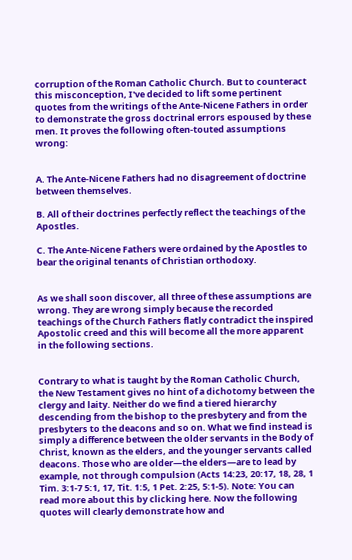corruption of the Roman Catholic Church. But to counteract this misconception, I've decided to lift some pertinent quotes from the writings of the Ante-Nicene Fathers in order to demonstrate the gross doctrinal errors espoused by these men. It proves the following often-touted assumptions wrong:


A. The Ante-Nicene Fathers had no disagreement of doctrine between themselves.

B. All of their doctrines perfectly reflect the teachings of the Apostles.

C. The Ante-Nicene Fathers were ordained by the Apostles to bear the original tenants of Christian orthodoxy.


As we shall soon discover, all three of these assumptions are wrong. They are wrong simply because the recorded teachings of the Church Fathers flatly contradict the inspired Apostolic creed and this will become all the more apparent in the following sections.


Contrary to what is taught by the Roman Catholic Church, the New Testament gives no hint of a dichotomy between the clergy and laity. Neither do we find a tiered hierarchy descending from the bishop to the presbytery and from the presbyters to the deacons and so on. What we find instead is simply a difference between the older servants in the Body of Christ, known as the elders, and the younger servants called deacons. Those who are older—the elders—are to lead by example, not through compulsion (Acts 14:23, 20:17, 18, 28, 1 Tim. 3:1-7 5:1, 17, Tit. 1:5, 1 Pet. 2:25, 5:1-5). Note: You can read more about this by clicking here. Now the following quotes will clearly demonstrate how and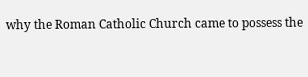why the Roman Catholic Church came to possess the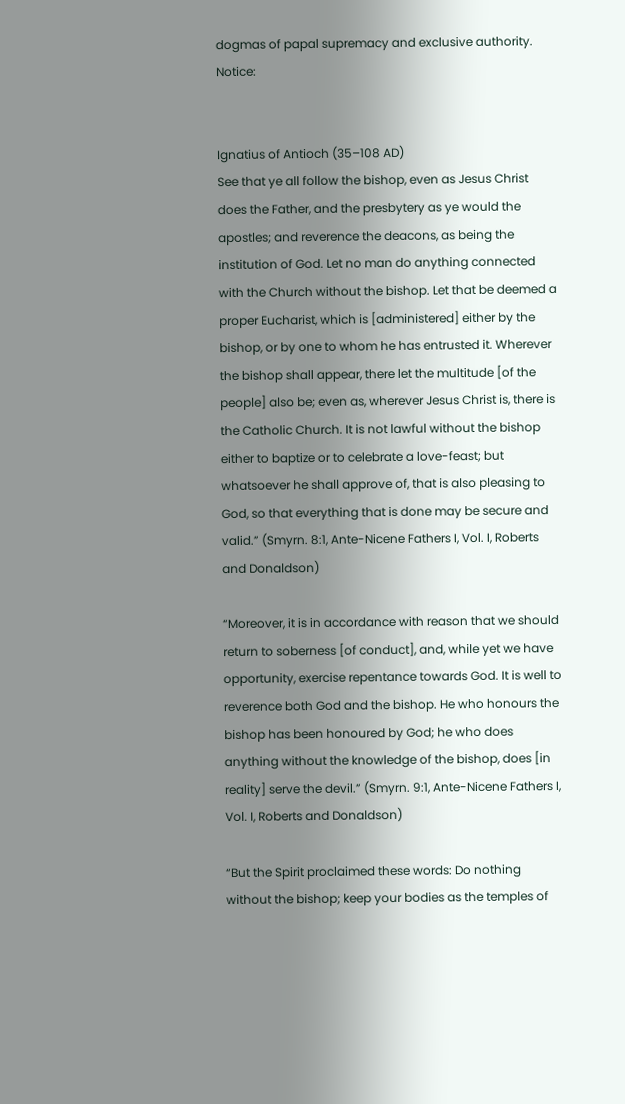dogmas of papal supremacy and exclusive authority. Notice:


Ignatius of Antioch (35–108 AD)
See that ye all follow the bishop, even as Jesus Christ does the Father, and the presbytery as ye would the apostles; and reverence the deacons, as being the institution of God. Let no man do anything connected with the Church without the bishop. Let that be deemed a proper Eucharist, which is [administered] either by the bishop, or by one to whom he has entrusted it. Wherever the bishop shall appear, there let the multitude [of the people] also be; even as, wherever Jesus Christ is, there is the Catholic Church. It is not lawful without the bishop either to baptize or to celebrate a love-feast; but whatsoever he shall approve of, that is also pleasing to God, so that everything that is done may be secure and valid.” (Smyrn. 8:1, Ante-Nicene Fathers I, Vol. I, Roberts and Donaldson)

“Moreover, it is in accordance with reason that we should return to soberness [of conduct], and, while yet we have opportunity, exercise repentance towards God. It is well to reverence both God and the bishop. He who honours the bishop has been honoured by God; he who does anything without the knowledge of the bishop, does [in reality] serve the devil.” (Smyrn. 9:1, Ante-Nicene Fathers I, Vol. I, Roberts and Donaldson)

“But the Spirit proclaimed these words: Do nothing without the bishop; keep your bodies as the temples of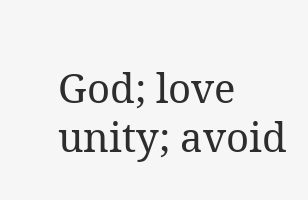God; love unity; avoid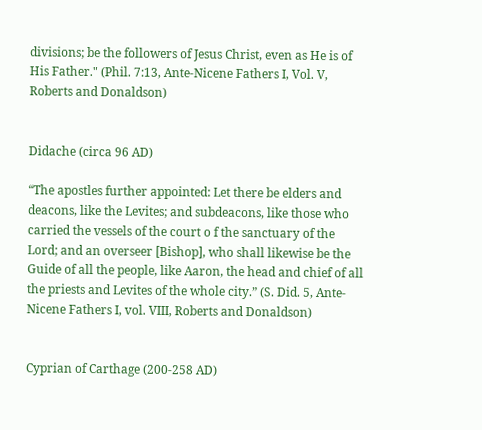divisions; be the followers of Jesus Christ, even as He is of His Father." (Phil. 7:13, Ante-Nicene Fathers I, Vol. V, Roberts and Donaldson)


Didache (circa 96 AD)

“The apostles further appointed: Let there be elders and deacons, like the Levites; and subdeacons, like those who carried the vessels of the court o f the sanctuary of the Lord; and an overseer [Bishop], who shall likewise be the Guide of all the people, like Aaron, the head and chief of all the priests and Levites of the whole city.” (S. Did. 5, Ante-Nicene Fathers I, vol. VIII, Roberts and Donaldson)


Cyprian of Carthage (200-258 AD)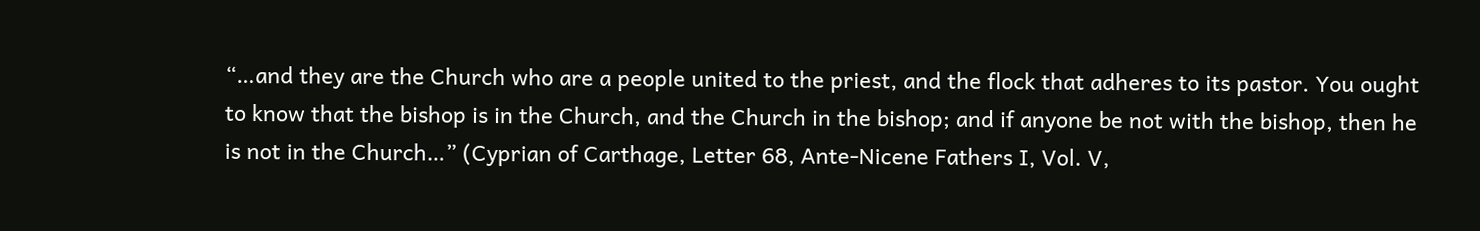“…and they are the Church who are a people united to the priest, and the flock that adheres to its pastor. You ought to know that the bishop is in the Church, and the Church in the bishop; and if anyone be not with the bishop, then he is not in the Church…” (Cyprian of Carthage, Letter 68, Ante-Nicene Fathers I, Vol. V,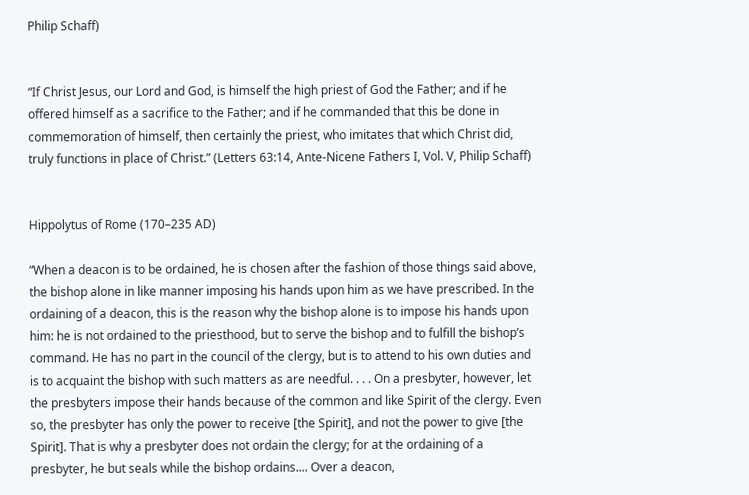Philip Schaff)


“If Christ Jesus, our Lord and God, is himself the high priest of God the Father; and if he offered himself as a sacrifice to the Father; and if he commanded that this be done in commemoration of himself, then certainly the priest, who imitates that which Christ did, truly functions in place of Christ.” (Letters 63:14, Ante-Nicene Fathers I, Vol. V, Philip Schaff)


Hippolytus of Rome (170–235 AD)

“When a deacon is to be ordained, he is chosen after the fashion of those things said above, the bishop alone in like manner imposing his hands upon him as we have prescribed. In the ordaining of a deacon, this is the reason why the bishop alone is to impose his hands upon him: he is not ordained to the priesthood, but to serve the bishop and to fulfill the bishop’s command. He has no part in the council of the clergy, but is to attend to his own duties and is to acquaint the bishop with such matters as are needful. . . . On a presbyter, however, let the presbyters impose their hands because of the common and like Spirit of the clergy. Even so, the presbyter has only the power to receive [the Spirit], and not the power to give [the Spirit]. That is why a presbyter does not ordain the clergy; for at the ordaining of a presbyter, he but seals while the bishop ordains.... Over a deacon,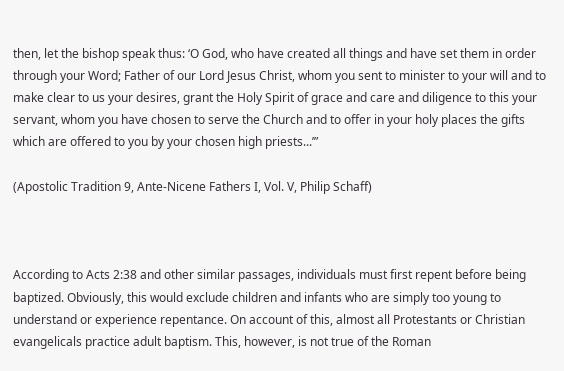then, let the bishop speak thus: ‘O God, who have created all things and have set them in order through your Word; Father of our Lord Jesus Christ, whom you sent to minister to your will and to make clear to us your desires, grant the Holy Spirit of grace and care and diligence to this your servant, whom you have chosen to serve the Church and to offer in your holy places the gifts which are offered to you by your chosen high priests...’”

(Apostolic Tradition 9, Ante-Nicene Fathers I, Vol. V, Philip Schaff)



According to Acts 2:38 and other similar passages, individuals must first repent before being baptized. Obviously, this would exclude children and infants who are simply too young to understand or experience repentance. On account of this, almost all Protestants or Christian evangelicals practice adult baptism. This, however, is not true of the Roman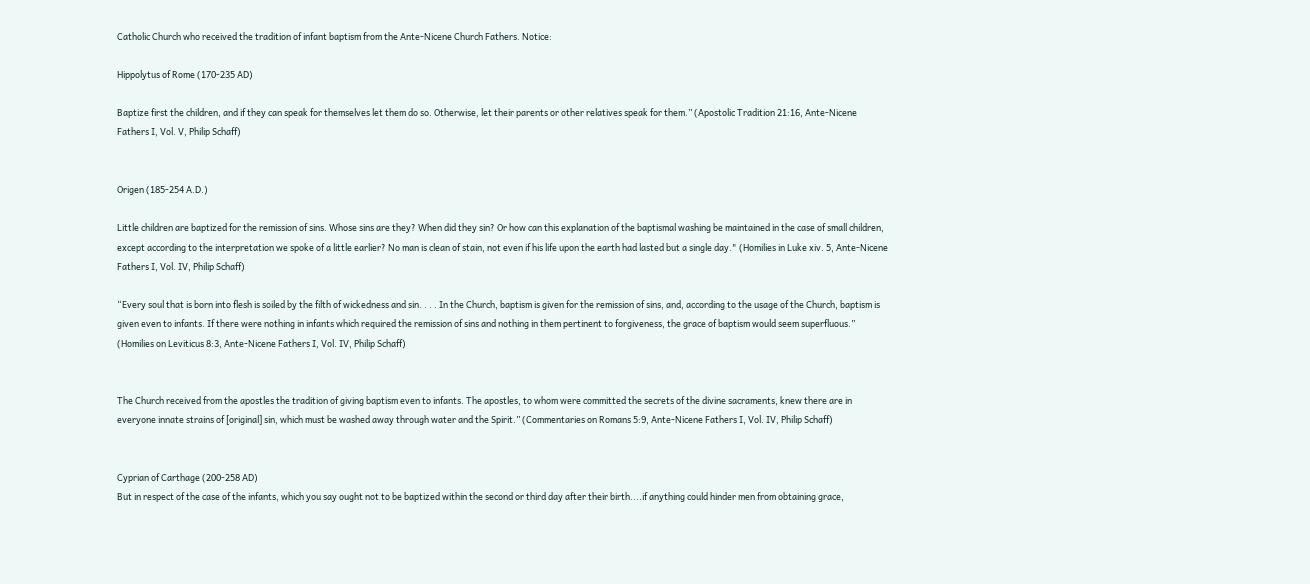Catholic Church who received the tradition of infant baptism from the Ante-Nicene Church Fathers. Notice:

Hippolytus of Rome (170-235 AD)

Baptize first the children, and if they can speak for themselves let them do so. Otherwise, let their parents or other relatives speak for them.” (Apostolic Tradition 21:16, Ante-Nicene Fathers I, Vol. V, Philip Schaff)


Origen (185-254 A.D.)

Little children are baptized for the remission of sins. Whose sins are they? When did they sin? Or how can this explanation of the baptismal washing be maintained in the case of small children, except according to the interpretation we spoke of a little earlier? No man is clean of stain, not even if his life upon the earth had lasted but a single day." (Homilies in Luke xiv. 5, Ante-Nicene Fathers I, Vol. IV, Philip Schaff)

“Every soul that is born into flesh is soiled by the filth of wickedness and sin. . . . In the Church, baptism is given for the remission of sins, and, according to the usage of the Church, baptism is given even to infants. If there were nothing in infants which required the remission of sins and nothing in them pertinent to forgiveness, the grace of baptism would seem superfluous.” (Homilies on Leviticus 8:3, Ante-Nicene Fathers I, Vol. IV, Philip Schaff)


The Church received from the apostles the tradition of giving baptism even to infants. The apostles, to whom were committed the secrets of the divine sacraments, knew there are in everyone innate strains of [original] sin, which must be washed away through water and the Spirit.” (Commentaries on Romans 5:9, Ante-Nicene Fathers I, Vol. IV, Philip Schaff)


Cyprian of Carthage (200-258 AD)
But in respect of the case of the infants, which you say ought not to be baptized within the second or third day after their birth....if anything could hinder men from obtaining grace,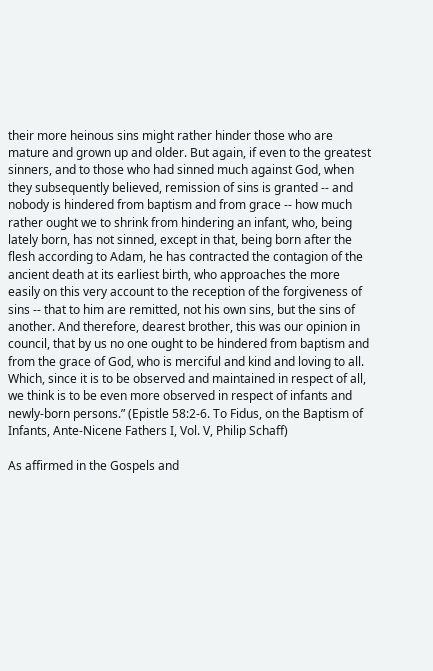their more heinous sins might rather hinder those who are mature and grown up and older. But again, if even to the greatest sinners, and to those who had sinned much against God, when they subsequently believed, remission of sins is granted -- and nobody is hindered from baptism and from grace -- how much rather ought we to shrink from hindering an infant, who, being lately born, has not sinned, except in that, being born after the flesh according to Adam, he has contracted the contagion of the ancient death at its earliest birth, who approaches the more easily on this very account to the reception of the forgiveness of sins -- that to him are remitted, not his own sins, but the sins of another. And therefore, dearest brother, this was our opinion in council, that by us no one ought to be hindered from baptism and from the grace of God, who is merciful and kind and loving to all. Which, since it is to be observed and maintained in respect of all, we think is to be even more observed in respect of infants and newly-born persons.” (Epistle 58:2-6. To Fidus, on the Baptism of Infants, Ante-Nicene Fathers I, Vol. V, Philip Schaff)

As affirmed in the Gospels and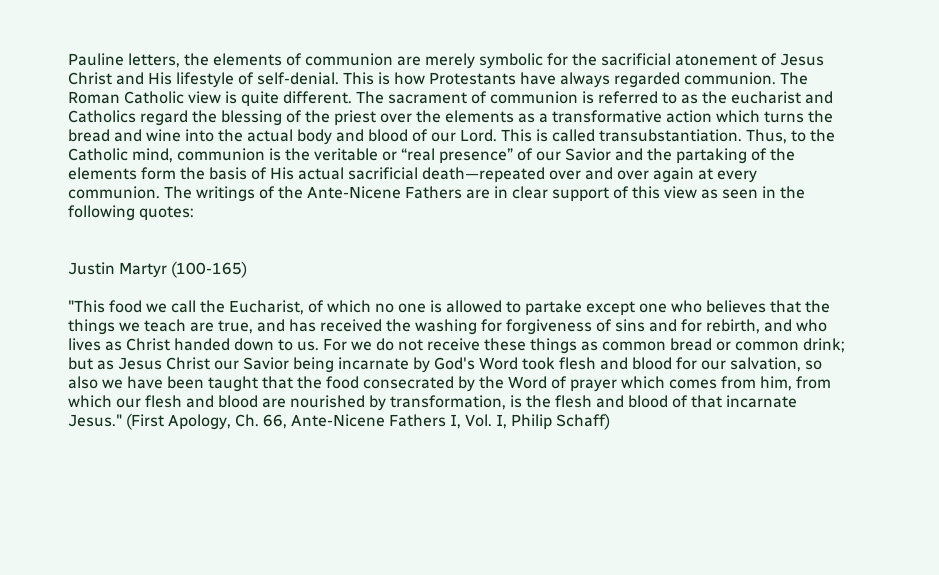Pauline letters, the elements of communion are merely symbolic for the sacrificial atonement of Jesus Christ and His lifestyle of self-denial. This is how Protestants have always regarded communion. The Roman Catholic view is quite different. The sacrament of communion is referred to as the eucharist and Catholics regard the blessing of the priest over the elements as a transformative action which turns the bread and wine into the actual body and blood of our Lord. This is called transubstantiation. Thus, to the Catholic mind, communion is the veritable or “real presence” of our Savior and the partaking of the elements form the basis of His actual sacrificial death—repeated over and over again at every communion. The writings of the Ante-Nicene Fathers are in clear support of this view as seen in the following quotes:


Justin Martyr (100-165)

"This food we call the Eucharist, of which no one is allowed to partake except one who believes that the things we teach are true, and has received the washing for forgiveness of sins and for rebirth, and who lives as Christ handed down to us. For we do not receive these things as common bread or common drink; but as Jesus Christ our Savior being incarnate by God's Word took flesh and blood for our salvation, so also we have been taught that the food consecrated by the Word of prayer which comes from him, from which our flesh and blood are nourished by transformation, is the flesh and blood of that incarnate Jesus." (First Apology, Ch. 66, Ante-Nicene Fathers I, Vol. I, Philip Schaff)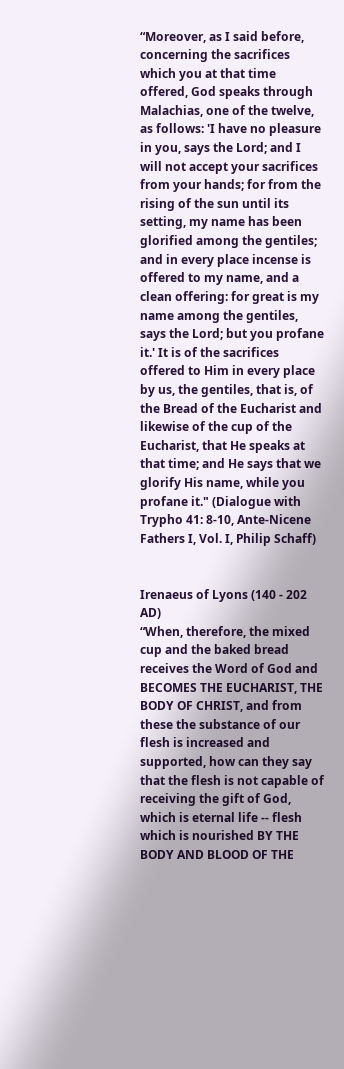“Moreover, as I said before, concerning the sacrifices which you at that time offered, God speaks through Malachias, one of the twelve, as follows: 'I have no pleasure in you, says the Lord; and I will not accept your sacrifices from your hands; for from the rising of the sun until its setting, my name has been glorified among the gentiles; and in every place incense is offered to my name, and a clean offering: for great is my name among the gentiles, says the Lord; but you profane it.' It is of the sacrifices offered to Him in every place by us, the gentiles, that is, of the Bread of the Eucharist and likewise of the cup of the Eucharist, that He speaks at that time; and He says that we glorify His name, while you profane it." (Dialogue with Trypho 41: 8-10, Ante-Nicene Fathers I, Vol. I, Philip Schaff)


Irenaeus of Lyons (140 - 202 AD)
“When, therefore, the mixed cup and the baked bread receives the Word of God and BECOMES THE EUCHARIST, THE BODY OF CHRIST, and from these the substance of our flesh is increased and supported, how can they say that the flesh is not capable of receiving the gift of God, which is eternal life -- flesh which is nourished BY THE BODY AND BLOOD OF THE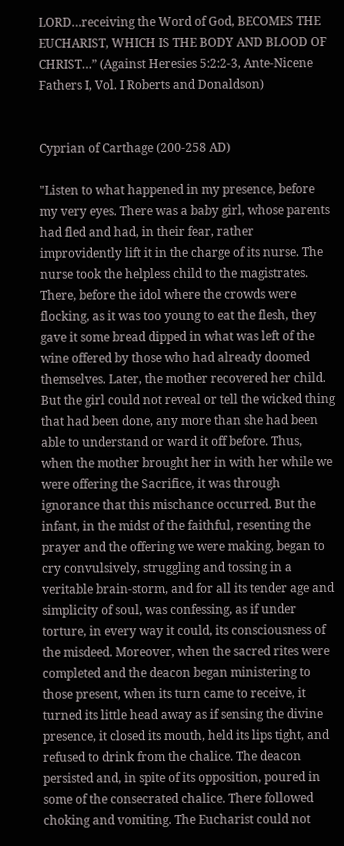LORD…receiving the Word of God, BECOMES THE EUCHARIST, WHICH IS THE BODY AND BLOOD OF CHRIST…” (Against Heresies 5:2:2-3, Ante-Nicene Fathers I, Vol. I Roberts and Donaldson)


Cyprian of Carthage (200-258 AD)

"Listen to what happened in my presence, before my very eyes. There was a baby girl, whose parents had fled and had, in their fear, rather improvidently lift it in the charge of its nurse. The nurse took the helpless child to the magistrates. There, before the idol where the crowds were flocking, as it was too young to eat the flesh, they gave it some bread dipped in what was left of the wine offered by those who had already doomed themselves. Later, the mother recovered her child. But the girl could not reveal or tell the wicked thing that had been done, any more than she had been able to understand or ward it off before. Thus, when the mother brought her in with her while we were offering the Sacrifice, it was through ignorance that this mischance occurred. But the infant, in the midst of the faithful, resenting the prayer and the offering we were making, began to cry convulsively, struggling and tossing in a veritable brain-storm, and for all its tender age and simplicity of soul, was confessing, as if under torture, in every way it could, its consciousness of the misdeed. Moreover, when the sacred rites were completed and the deacon began ministering to those present, when its turn came to receive, it turned its little head away as if sensing the divine presence, it closed its mouth, held its lips tight, and refused to drink from the chalice. The deacon persisted and, in spite of its opposition, poured in some of the consecrated chalice. There followed choking and vomiting. The Eucharist could not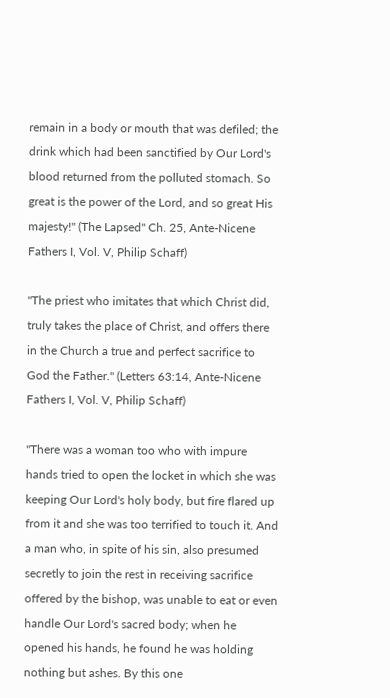remain in a body or mouth that was defiled; the drink which had been sanctified by Our Lord's blood returned from the polluted stomach. So great is the power of the Lord, and so great His majesty!" (The Lapsed" Ch. 25, Ante-Nicene Fathers I, Vol. V, Philip Schaff)

"The priest who imitates that which Christ did, truly takes the place of Christ, and offers there in the Church a true and perfect sacrifice to God the Father." (Letters 63:14, Ante-Nicene Fathers I, Vol. V, Philip Schaff)

"There was a woman too who with impure hands tried to open the locket in which she was keeping Our Lord's holy body, but fire flared up from it and she was too terrified to touch it. And a man who, in spite of his sin, also presumed secretly to join the rest in receiving sacrifice offered by the bishop, was unable to eat or even handle Our Lord's sacred body; when he opened his hands, he found he was holding nothing but ashes. By this one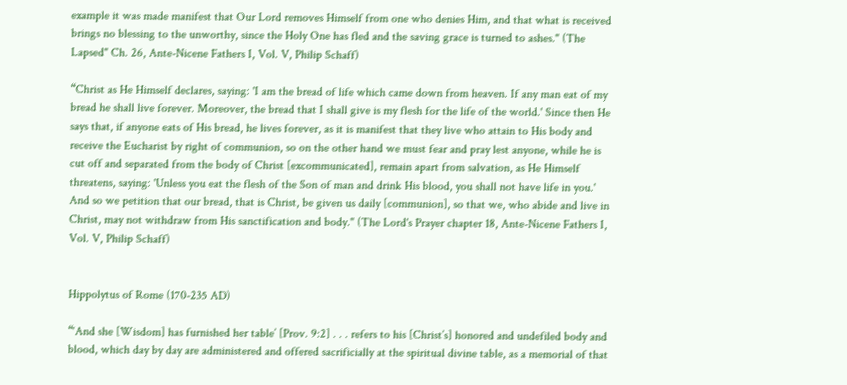example it was made manifest that Our Lord removes Himself from one who denies Him, and that what is received brings no blessing to the unworthy, since the Holy One has fled and the saving grace is turned to ashes." (The Lapsed" Ch. 26, Ante-Nicene Fathers I, Vol. V, Philip Schaff)

“Christ as He Himself declares, saying: 'I am the bread of life which came down from heaven. If any man eat of my bread he shall live forever. Moreover, the bread that I shall give is my flesh for the life of the world.' Since then He says that, if anyone eats of His bread, he lives forever, as it is manifest that they live who attain to His body and receive the Eucharist by right of communion, so on the other hand we must fear and pray lest anyone, while he is cut off and separated from the body of Christ [excommunicated], remain apart from salvation, as He Himself threatens, saying: 'Unless you eat the flesh of the Son of man and drink His blood, you shall not have life in you.' And so we petition that our bread, that is Christ, be given us daily [communion], so that we, who abide and live in Christ, may not withdraw from His sanctification and body." (The Lord's Prayer chapter 18, Ante-Nicene Fathers I, Vol. V, Philip Schaff)


Hippolytus of Rome (170-235 AD)

“‘And she [Wisdom] has furnished her table’ [Prov. 9:2] . . . refers to his [Christ’s] honored and undefiled body and blood, which day by day are administered and offered sacrificially at the spiritual divine table, as a memorial of that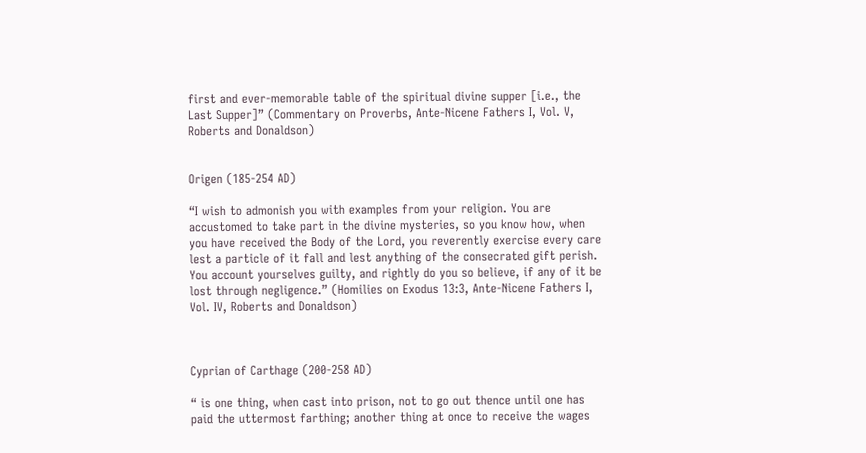first and ever-memorable table of the spiritual divine supper [i.e., the Last Supper]” (Commentary on Proverbs, Ante-Nicene Fathers I, Vol. V, Roberts and Donaldson)


Origen (185-254 AD)

“I wish to admonish you with examples from your religion. You are accustomed to take part in the divine mysteries, so you know how, when you have received the Body of the Lord, you reverently exercise every care lest a particle of it fall and lest anything of the consecrated gift perish. You account yourselves guilty, and rightly do you so believe, if any of it be lost through negligence.” (Homilies on Exodus 13:3, Ante-Nicene Fathers I, Vol. IV, Roberts and Donaldson)



Cyprian of Carthage (200-258 AD)

“ is one thing, when cast into prison, not to go out thence until one has paid the uttermost farthing; another thing at once to receive the wages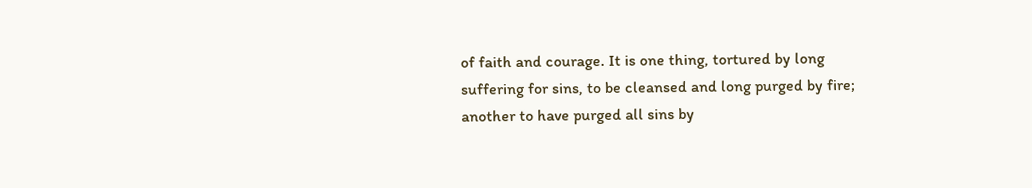of faith and courage. It is one thing, tortured by long suffering for sins, to be cleansed and long purged by fire; another to have purged all sins by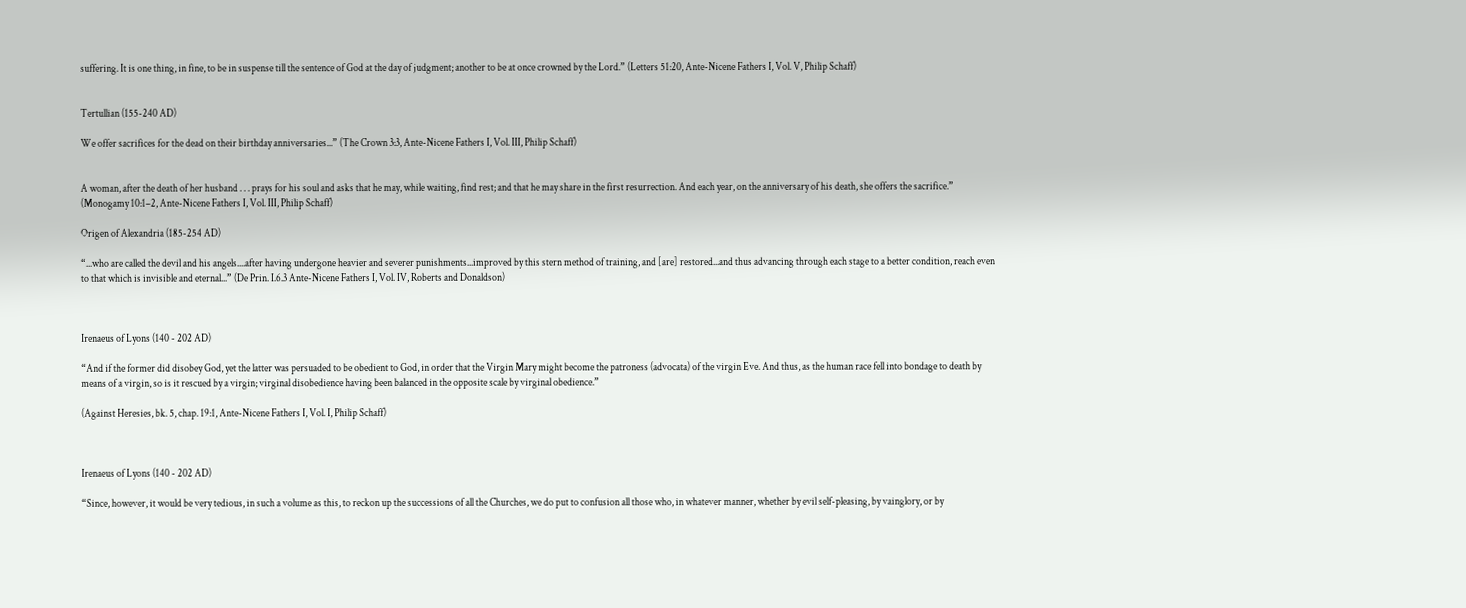suffering. It is one thing, in fine, to be in suspense till the sentence of God at the day of judgment; another to be at once crowned by the Lord.” (Letters 51:20, Ante-Nicene Fathers I, Vol. V, Philip Schaff)


Tertullian (155-240 AD)

We offer sacrifices for the dead on their birthday anniversaries...” (The Crown 3:3, Ante-Nicene Fathers I, Vol. III, Philip Schaff)


A woman, after the death of her husband . . . prays for his soul and asks that he may, while waiting, find rest; and that he may share in the first resurrection. And each year, on the anniversary of his death, she offers the sacrifice.” (Monogamy 10:1–2, Ante-Nicene Fathers I, Vol. III, Philip Schaff)

Origen of Alexandria (185-254 AD)

“...who are called the devil and his angels....after having undergone heavier and severer punishments...improved by this stern method of training, and [are] restored...and thus advancing through each stage to a better condition, reach even to that which is invisible and eternal...” (De Prin. I.6.3 Ante-Nicene Fathers I, Vol. IV, Roberts and Donaldson)



Irenaeus of Lyons (140 - 202 AD)

“And if the former did disobey God, yet the latter was persuaded to be obedient to God, in order that the Virgin Mary might become the patroness (advocata) of the virgin Eve. And thus, as the human race fell into bondage to death by means of a virgin, so is it rescued by a virgin; virginal disobedience having been balanced in the opposite scale by virginal obedience.”

(Against Heresies, bk. 5, chap. 19:1, Ante-Nicene Fathers I, Vol. I, Philip Schaff)



Irenaeus of Lyons (140 - 202 AD)

“Since, however, it would be very tedious, in such a volume as this, to reckon up the successions of all the Churches, we do put to confusion all those who, in whatever manner, whether by evil self-pleasing, by vainglory, or by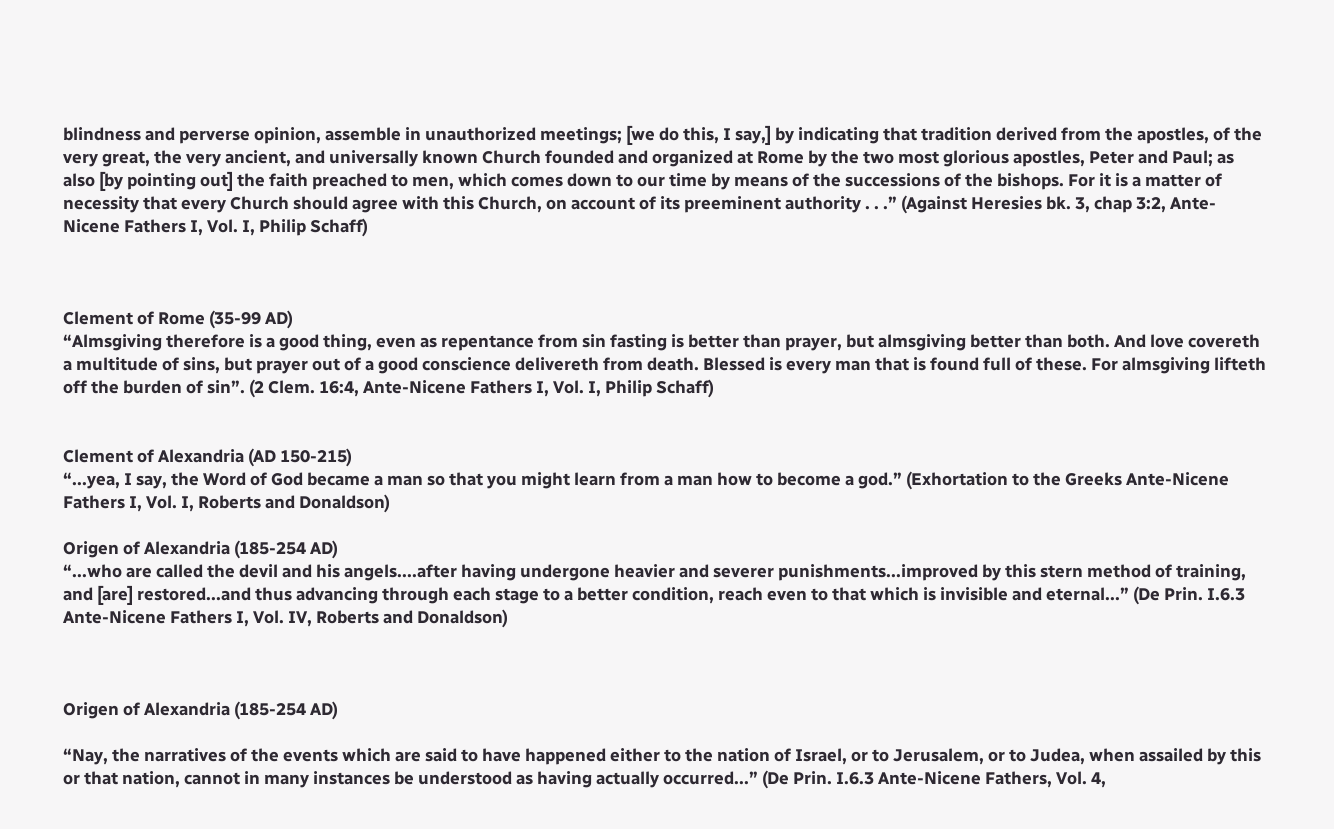blindness and perverse opinion, assemble in unauthorized meetings; [we do this, I say,] by indicating that tradition derived from the apostles, of the very great, the very ancient, and universally known Church founded and organized at Rome by the two most glorious apostles, Peter and Paul; as also [by pointing out] the faith preached to men, which comes down to our time by means of the successions of the bishops. For it is a matter of necessity that every Church should agree with this Church, on account of its preeminent authority . . .” (Against Heresies bk. 3, chap 3:2, Ante-Nicene Fathers I, Vol. I, Philip Schaff)



Clement of Rome (35-99 AD)
“Almsgiving therefore is a good thing, even as repentance from sin fasting is better than prayer, but almsgiving better than both. And love covereth a multitude of sins, but prayer out of a good conscience delivereth from death. Blessed is every man that is found full of these. For almsgiving lifteth off the burden of sin”. (2 Clem. 16:4, Ante-Nicene Fathers I, Vol. I, Philip Schaff)


Clement of Alexandria (AD 150-215)
“...yea, I say, the Word of God became a man so that you might learn from a man how to become a god.” (Exhortation to the Greeks Ante-Nicene Fathers I, Vol. I, Roberts and Donaldson)

Origen of Alexandria (185-254 AD)
“...who are called the devil and his angels....after having undergone heavier and severer punishments...improved by this stern method of training, and [are] restored...and thus advancing through each stage to a better condition, reach even to that which is invisible and eternal...” (De Prin. I.6.3 Ante-Nicene Fathers I, Vol. IV, Roberts and Donaldson)



Origen of Alexandria (185-254 AD)

“Nay, the narratives of the events which are said to have happened either to the nation of Israel, or to Jerusalem, or to Judea, when assailed by this or that nation, cannot in many instances be understood as having actually occurred...” (De Prin. I.6.3 Ante-Nicene Fathers, Vol. 4,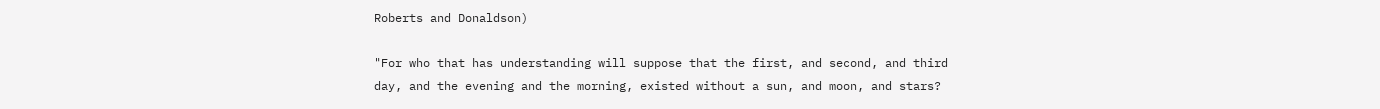Roberts and Donaldson)

"For who that has understanding will suppose that the first, and second, and third day, and the evening and the morning, existed without a sun, and moon, and stars?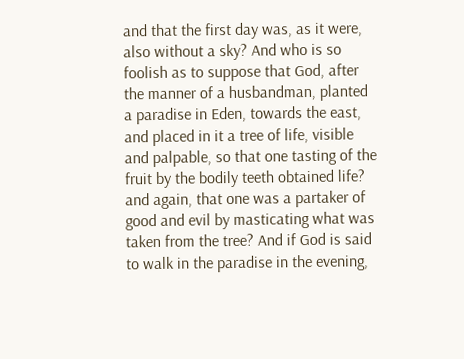and that the first day was, as it were, also without a sky? And who is so foolish as to suppose that God, after the manner of a husbandman, planted a paradise in Eden, towards the east, and placed in it a tree of life, visible and palpable, so that one tasting of the fruit by the bodily teeth obtained life? and again, that one was a partaker of good and evil by masticating what was taken from the tree? And if God is said to walk in the paradise in the evening,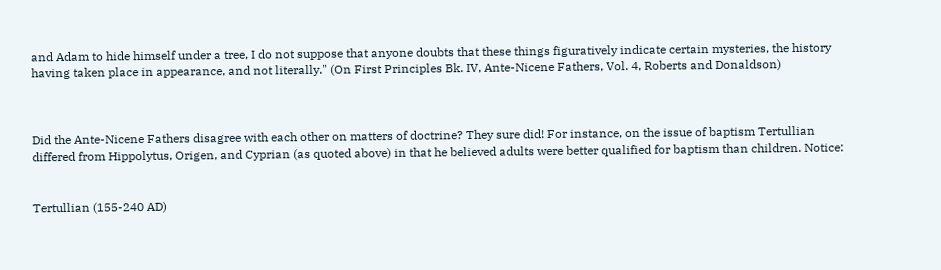and Adam to hide himself under a tree, I do not suppose that anyone doubts that these things figuratively indicate certain mysteries, the history having taken place in appearance, and not literally." (On First Principles Bk. IV, Ante-Nicene Fathers, Vol. 4, Roberts and Donaldson)



Did the Ante-Nicene Fathers disagree with each other on matters of doctrine? They sure did! For instance, on the issue of baptism Tertullian differed from Hippolytus, Origen, and Cyprian (as quoted above) in that he believed adults were better qualified for baptism than children. Notice:


Tertullian (155-240 AD)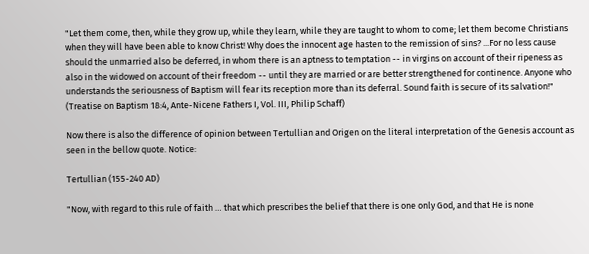"Let them come, then, while they grow up, while they learn, while they are taught to whom to come; let them become Christians when they will have been able to know Christ! Why does the innocent age hasten to the remission of sins? ...For no less cause should the unmarried also be deferred, in whom there is an aptness to temptation -- in virgins on account of their ripeness as also in the widowed on account of their freedom -- until they are married or are better strengthened for continence. Anyone who understands the seriousness of Baptism will fear its reception more than its deferral. Sound faith is secure of its salvation!" (Treatise on Baptism 18:4, Ante-Nicene Fathers I, Vol. III, Philip Schaff)

Now there is also the difference of opinion between Tertullian and Origen on the literal interpretation of the Genesis account as seen in the bellow quote. Notice:

Tertullian (155-240 AD)

"Now, with regard to this rule of faith … that which prescribes the belief that there is one only God, and that He is none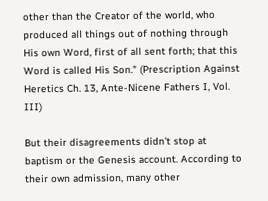other than the Creator of the world, who produced all things out of nothing through His own Word, first of all sent forth; that this Word is called His Son." (Prescription Against Heretics Ch. 13, Ante-Nicene Fathers I, Vol. III)

But their disagreements didn't stop at baptism or the Genesis account. According to their own admission, many other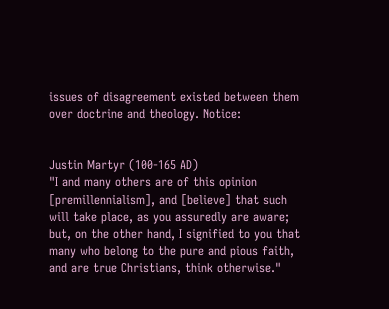issues of disagreement existed between them over doctrine and theology. Notice:


Justin Martyr (100-165 AD)
"I and many others are of this opinion [premillennialism], and [believe] that such will take place, as you assuredly are aware; but, on the other hand, I signified to you that many who belong to the pure and pious faith, and are true Christians, think otherwise."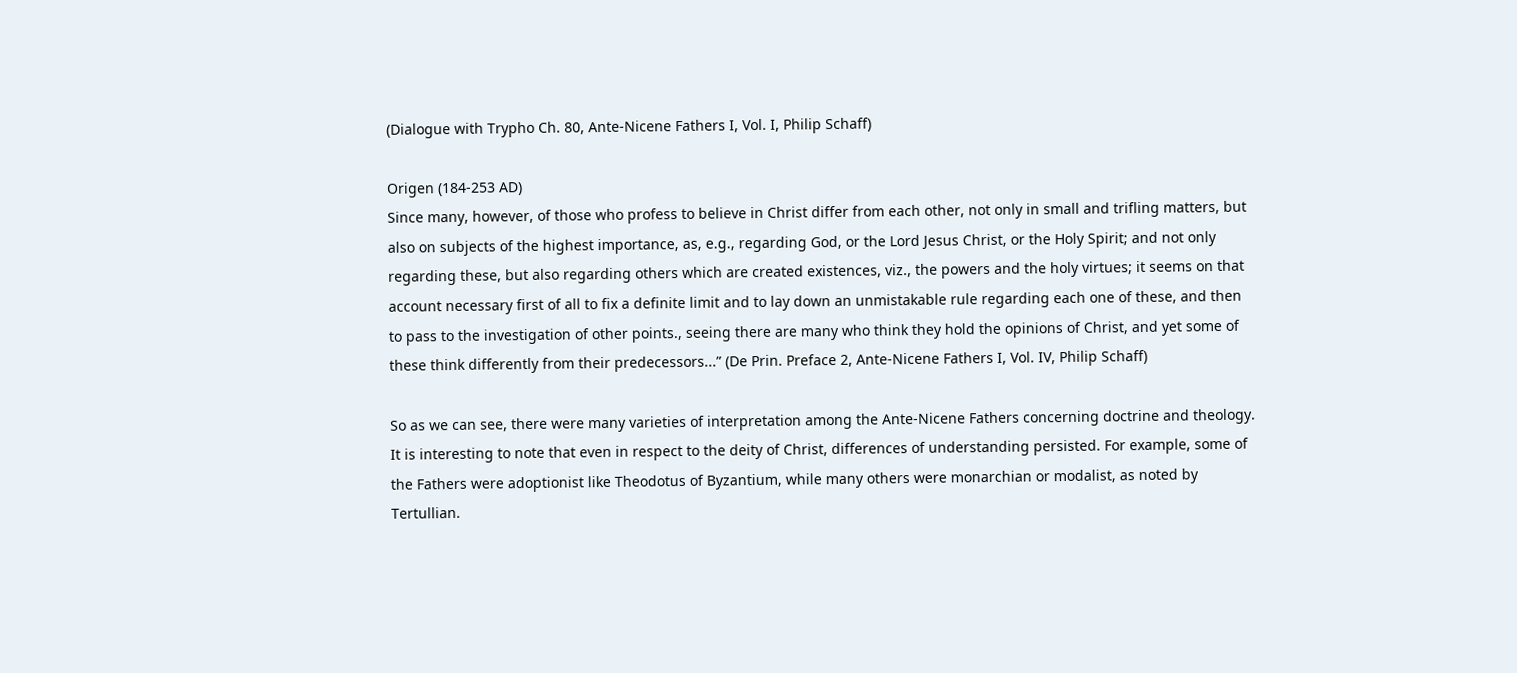(Dialogue with Trypho Ch. 80, Ante-Nicene Fathers I, Vol. I, Philip Schaff)

Origen (184-253 AD)
Since many, however, of those who profess to believe in Christ differ from each other, not only in small and trifling matters, but also on subjects of the highest importance, as, e.g., regarding God, or the Lord Jesus Christ, or the Holy Spirit; and not only regarding these, but also regarding others which are created existences, viz., the powers and the holy virtues; it seems on that account necessary first of all to fix a definite limit and to lay down an unmistakable rule regarding each one of these, and then to pass to the investigation of other points., seeing there are many who think they hold the opinions of Christ, and yet some of these think differently from their predecessors...” (De Prin. Preface 2, Ante-Nicene Fathers I, Vol. IV, Philip Schaff)

So as we can see, there were many varieties of interpretation among the Ante-Nicene Fathers concerning doctrine and theology. It is interesting to note that even in respect to the deity of Christ, differences of understanding persisted. For example, some of the Fathers were adoptionist like Theodotus of Byzantium, while many others were monarchian or modalist, as noted by Tertullian.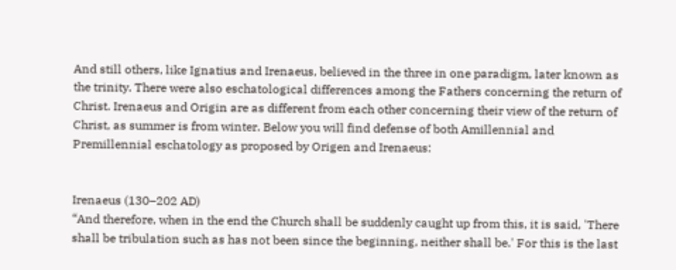And still others, like Ignatius and Irenaeus, believed in the three in one paradigm, later known as the trinity. There were also eschatological differences among the Fathers concerning the return of Christ. Irenaeus and Origin are as different from each other concerning their view of the return of Christ, as summer is from winter. Below you will find defense of both Amillennial and Premillennial eschatology as proposed by Origen and Irenaeus:


Irenaeus (130–202 AD)
“And therefore, when in the end the Church shall be suddenly caught up from this, it is said, 'There shall be tribulation such as has not been since the beginning, neither shall be.' For this is the last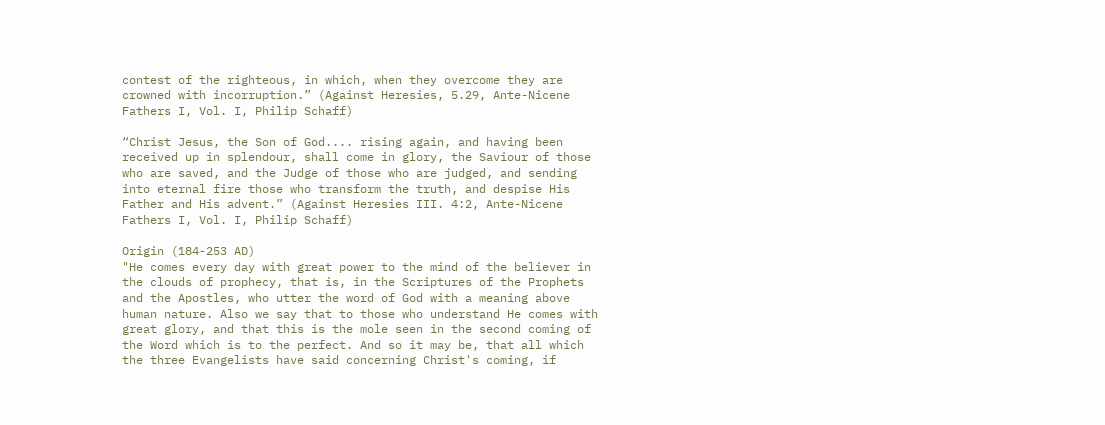contest of the righteous, in which, when they overcome they are crowned with incorruption.” (Against Heresies, 5.29, Ante-Nicene Fathers I, Vol. I, Philip Schaff)

“Christ Jesus, the Son of God.... rising again, and having been received up in splendour, shall come in glory, the Saviour of those who are saved, and the Judge of those who are judged, and sending into eternal fire those who transform the truth, and despise His Father and His advent.” (Against Heresies III. 4:2, Ante-Nicene Fathers I, Vol. I, Philip Schaff)

Origin (184-253 AD)
"He comes every day with great power to the mind of the believer in the clouds of prophecy, that is, in the Scriptures of the Prophets and the Apostles, who utter the word of God with a meaning above human nature. Also we say that to those who understand He comes with great glory, and that this is the mole seen in the second coming of the Word which is to the perfect. And so it may be, that all which the three Evangelists have said concerning Christ's coming, if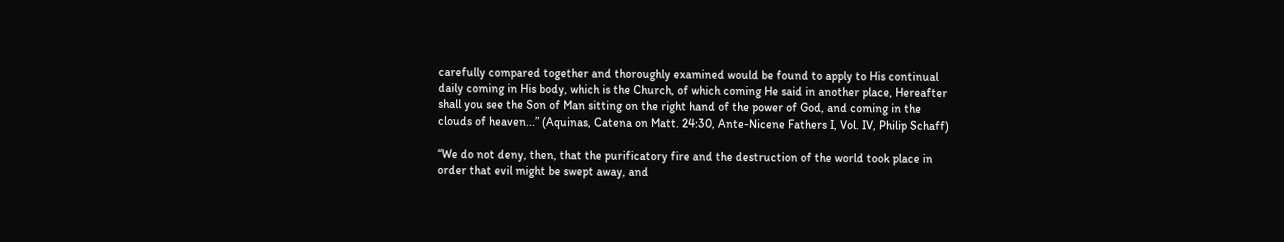carefully compared together and thoroughly examined would be found to apply to His continual daily coming in His body, which is the Church, of which coming He said in another place, Hereafter shall you see the Son of Man sitting on the right hand of the power of God, and coming in the clouds of heaven...” (Aquinas, Catena on Matt. 24:30, Ante-Nicene Fathers I, Vol. IV, Philip Schaff)

“We do not deny, then, that the purificatory fire and the destruction of the world took place in order that evil might be swept away, and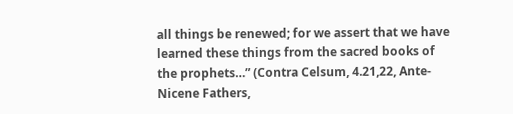all things be renewed; for we assert that we have learned these things from the sacred books of the prophets…” (Contra Celsum, 4.21,22, Ante-Nicene Fathers,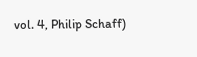vol. 4, Philip Schaff)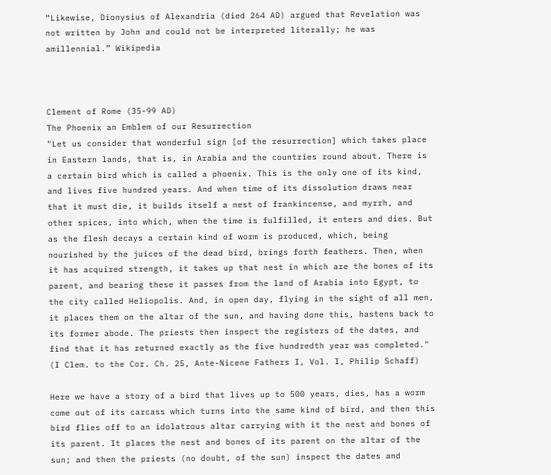“Likewise, Dionysius of Alexandria (died 264 AD) argued that Revelation was not written by John and could not be interpreted literally; he was amillennial.” Wikipedia



Clement of Rome (35-99 AD)
The Phoenix an Emblem of our Resurrection
"Let us consider that wonderful sign [of the resurrection] which takes place in Eastern lands, that is, in Arabia and the countries round about. There is a certain bird which is called a phoenix. This is the only one of its kind, and lives five hundred years. And when time of its dissolution draws near that it must die, it builds itself a nest of frankincense, and myrrh, and other spices, into which, when the time is fulfilled, it enters and dies. But as the flesh decays a certain kind of worm is produced, which, being nourished by the juices of the dead bird, brings forth feathers. Then, when it has acquired strength, it takes up that nest in which are the bones of its parent, and bearing these it passes from the land of Arabia into Egypt, to the city called Heliopolis. And, in open day, flying in the sight of all men, it places them on the altar of the sun, and having done this, hastens back to its former abode. The priests then inspect the registers of the dates, and find that it has returned exactly as the five hundredth year was completed." (I Clem. to the Cor. Ch. 25, Ante-Nicene Fathers I, Vol. I, Philip Schaff)

Here we have a story of a bird that lives up to 500 years, dies, has a worm come out of its carcass which turns into the same kind of bird, and then this bird flies off to an idolatrous altar carrying with it the nest and bones of its parent. It places the nest and bones of its parent on the altar of the sun; and then the priests (no doubt, of the sun) inspect the dates and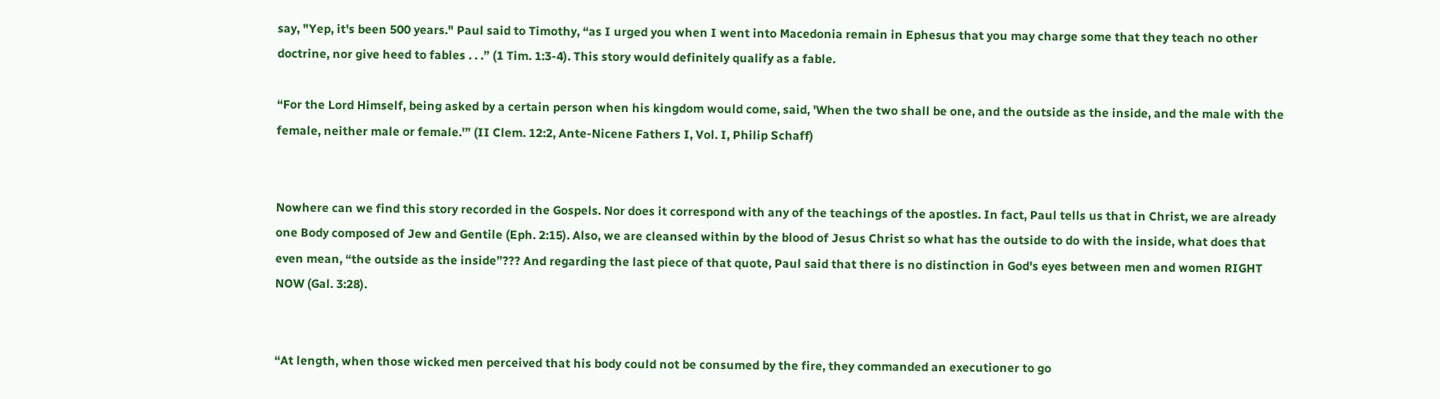say, "Yep, it's been 500 years." Paul said to Timothy, “as I urged you when I went into Macedonia remain in Ephesus that you may charge some that they teach no other doctrine, nor give heed to fables . . .” (1 Tim. 1:3-4). This story would definitely qualify as a fable.

“For the Lord Himself, being asked by a certain person when his kingdom would come, said, 'When the two shall be one, and the outside as the inside, and the male with the female, neither male or female.'” (II Clem. 12:2, Ante-Nicene Fathers I, Vol. I, Philip Schaff)


Nowhere can we find this story recorded in the Gospels. Nor does it correspond with any of the teachings of the apostles. In fact, Paul tells us that in Christ, we are already one Body composed of Jew and Gentile (Eph. 2:15). Also, we are cleansed within by the blood of Jesus Christ so what has the outside to do with the inside, what does that even mean, “the outside as the inside”??? And regarding the last piece of that quote, Paul said that there is no distinction in God's eyes between men and women RIGHT NOW (Gal. 3:28).


“At length, when those wicked men perceived that his body could not be consumed by the fire, they commanded an executioner to go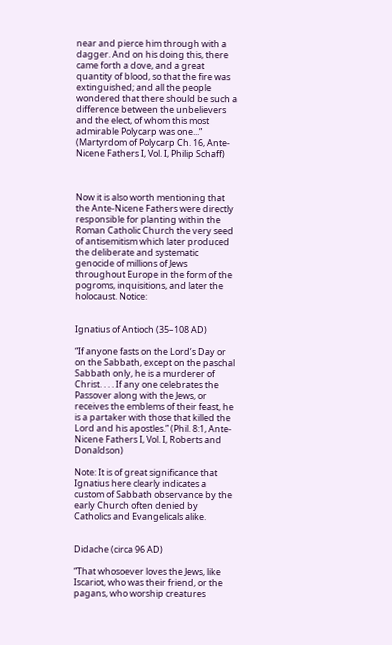near and pierce him through with a dagger. And on his doing this, there came forth a dove, and a great quantity of blood, so that the fire was extinguished; and all the people wondered that there should be such a difference between the unbelievers and the elect, of whom this most admirable Polycarp was one...” (Martyrdom of Polycarp Ch. 16, Ante-Nicene Fathers I, Vol. I, Philip Schaff)



Now it is also worth mentioning that the Ante-Nicene Fathers were directly responsible for planting within the Roman Catholic Church the very seed of antisemitism which later produced the deliberate and systematic genocide of millions of Jews throughout Europe in the form of the pogroms, inquisitions, and later the holocaust. Notice:


Ignatius of Antioch (35–108 AD)

“If anyone fasts on the Lord’s Day or on the Sabbath, except on the paschal Sabbath only, he is a murderer of Christ. . . . If any one celebrates the Passover along with the Jews, or receives the emblems of their feast, he is a partaker with those that killed the Lord and his apostles.” (Phil. 8:1, Ante-Nicene Fathers I, Vol. I, Roberts and Donaldson)

Note: It is of great significance that Ignatius here clearly indicates a custom of Sabbath observance by the early Church often denied by Catholics and Evangelicals alike.


Didache (circa 96 AD)

“That whosoever loves the Jews, like Iscariot, who was their friend, or the pagans, who worship creatures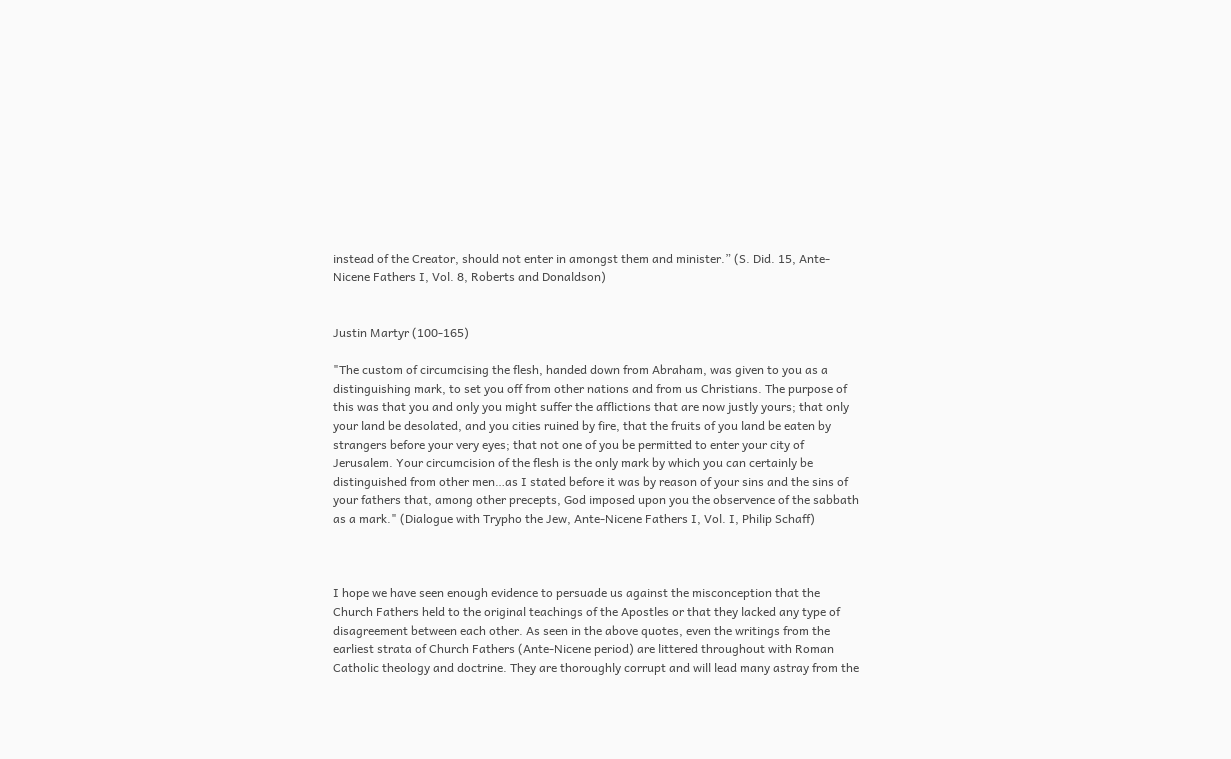instead of the Creator, should not enter in amongst them and minister.” (S. Did. 15, Ante-Nicene Fathers I, Vol. 8, Roberts and Donaldson)


Justin Martyr (100-165)

"The custom of circumcising the flesh, handed down from Abraham, was given to you as a distinguishing mark, to set you off from other nations and from us Christians. The purpose of this was that you and only you might suffer the afflictions that are now justly yours; that only your land be desolated, and you cities ruined by fire, that the fruits of you land be eaten by strangers before your very eyes; that not one of you be permitted to enter your city of Jerusalem. Your circumcision of the flesh is the only mark by which you can certainly be distinguished from other men…as I stated before it was by reason of your sins and the sins of your fathers that, among other precepts, God imposed upon you the observence of the sabbath as a mark." (Dialogue with Trypho the Jew, Ante-Nicene Fathers I, Vol. I, Philip Schaff)



I hope we have seen enough evidence to persuade us against the misconception that the Church Fathers held to the original teachings of the Apostles or that they lacked any type of disagreement between each other. As seen in the above quotes, even the writings from the earliest strata of Church Fathers (Ante-Nicene period) are littered throughout with Roman Catholic theology and doctrine. They are thoroughly corrupt and will lead many astray from the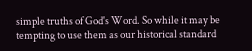simple truths of God's Word. So while it may be tempting to use them as our historical standard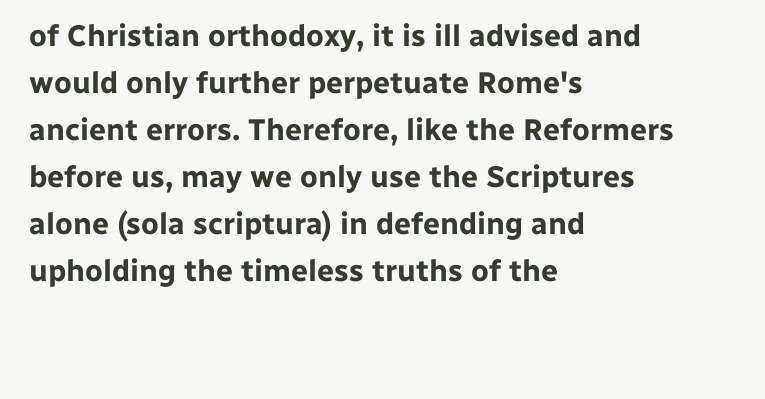of Christian orthodoxy, it is ill advised and would only further perpetuate Rome's ancient errors. Therefore, like the Reformers before us, may we only use the Scriptures alone (sola scriptura) in defending and upholding the timeless truths of the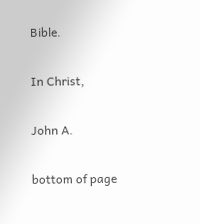Bible.

In Christ,

John A.

bottom of page